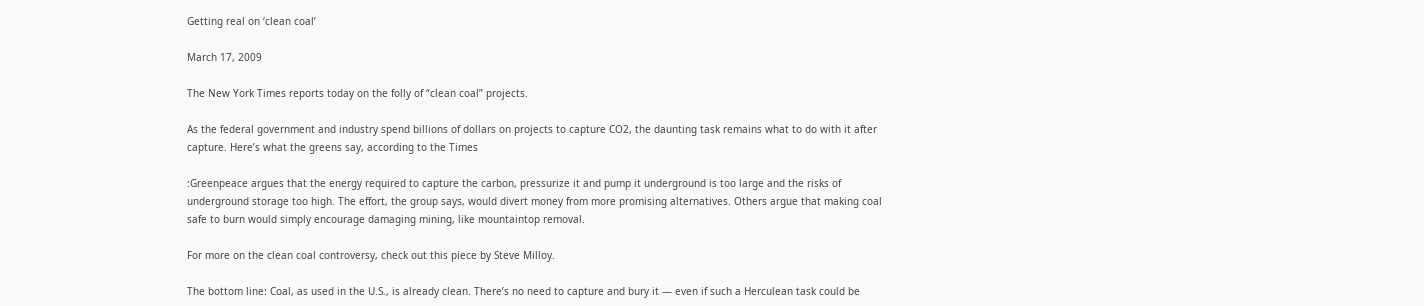Getting real on ‘clean coal’

March 17, 2009

The New York Times reports today on the folly of “clean coal” projects.

As the federal government and industry spend billions of dollars on projects to capture CO2, the daunting task remains what to do with it after capture. Here’s what the greens say, according to the Times

:Greenpeace argues that the energy required to capture the carbon, pressurize it and pump it underground is too large and the risks of underground storage too high. The effort, the group says, would divert money from more promising alternatives. Others argue that making coal safe to burn would simply encourage damaging mining, like mountaintop removal.

For more on the clean coal controversy, check out this piece by Steve Milloy.

The bottom line: Coal, as used in the U.S., is already clean. There’s no need to capture and bury it — even if such a Herculean task could be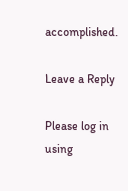accomplished.

Leave a Reply

Please log in using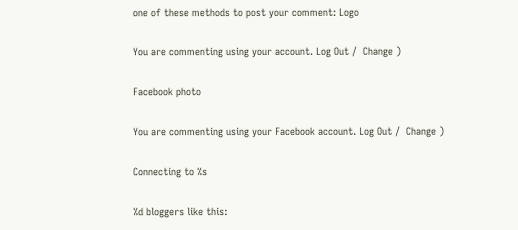one of these methods to post your comment: Logo

You are commenting using your account. Log Out /  Change )

Facebook photo

You are commenting using your Facebook account. Log Out /  Change )

Connecting to %s

%d bloggers like this: